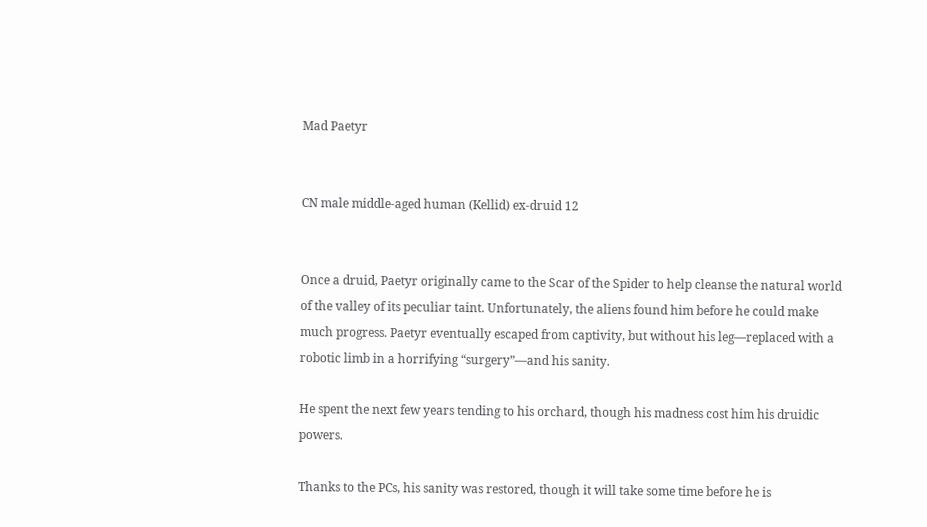Mad Paetyr


CN male middle-aged human (Kellid) ex-druid 12


Once a druid, Paetyr originally came to the Scar of the Spider to help cleanse the natural world of the valley of its peculiar taint. Unfortunately, the aliens found him before he could make much progress. Paetyr eventually escaped from captivity, but without his leg—replaced with a robotic limb in a horrifying “surgery”—and his sanity.

He spent the next few years tending to his orchard, though his madness cost him his druidic powers.

Thanks to the PCs, his sanity was restored, though it will take some time before he is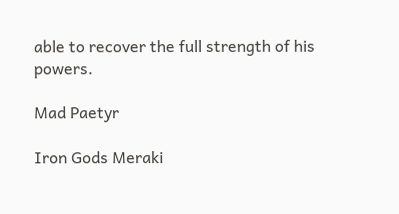able to recover the full strength of his powers.

Mad Paetyr

Iron Gods Meraki